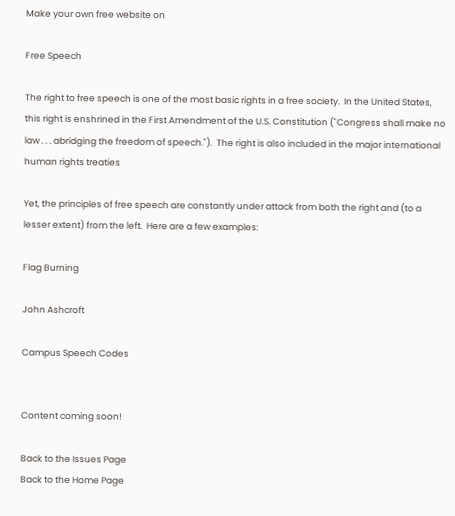Make your own free website on

Free Speech

The right to free speech is one of the most basic rights in a free society.  In the United States, this right is enshrined in the First Amendment of the U.S. Constitution ("Congress shall make no law . . . abridging the freedom of speech.").  The right is also included in the major international human rights treaties

Yet, the principles of free speech are constantly under attack from both the right and (to a lesser extent) from the left.  Here are a few examples:

Flag Burning

John Ashcroft

Campus Speech Codes


Content coming soon!

Back to the Issues Page
Back to the Home Page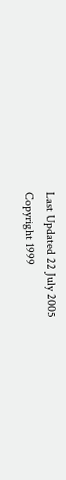Last Updated 22 July 2005
Copyright 1999